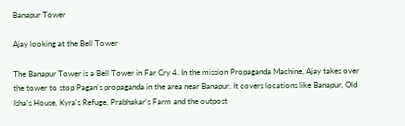Banapur Tower

Ajay looking at the Bell Tower

The Banapur Tower is a Bell Tower in Far Cry 4. In the mission Propaganda Machine, Ajay takes over the tower to stop Pagan's propaganda in the area near Banapur. It covers locations like Banapur, Old Isha's House, Kyra's Refuge, Prabhakar's Farm and the outpost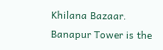Khilana Bazaar. Banapur Tower is the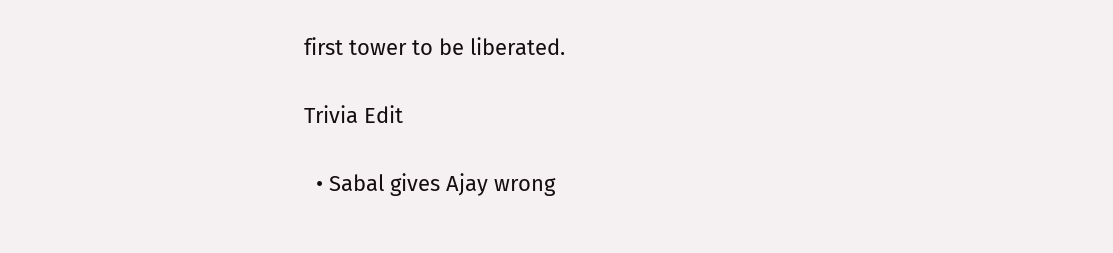first tower to be liberated.

Trivia Edit

  • Sabal gives Ajay wrong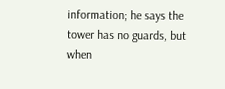information; he says the tower has no guards, but when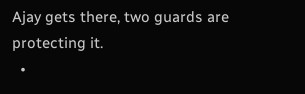Ajay gets there, two guards are protecting it.
  •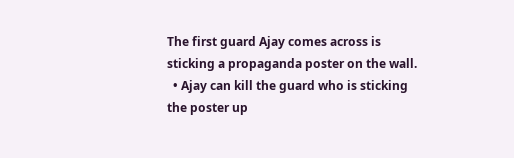The first guard Ajay comes across is sticking a propaganda poster on the wall.
  • Ajay can kill the guard who is sticking the poster up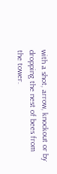with a shot, arrow, knockout or by dropping the nest of bees from the tower.